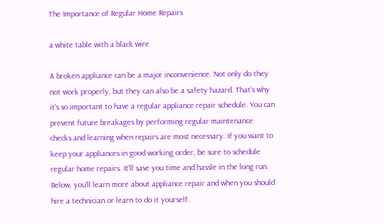The Importance of Regular Home Repairs

a white table with a black wire

A broken appliance can be a major inconvenience. Not only do they not work properly, but they can also be a safety hazard. That’s why it’s so important to have a regular appliance repair schedule. You can prevent future breakages by performing regular maintenance checks and learning when repairs are most necessary. If you want to keep your appliances in good working order, be sure to schedule regular home repairs. It’ll save you time and hassle in the long run. Below, you’ll learn more about appliance repair and when you should hire a technician or learn to do it yourself.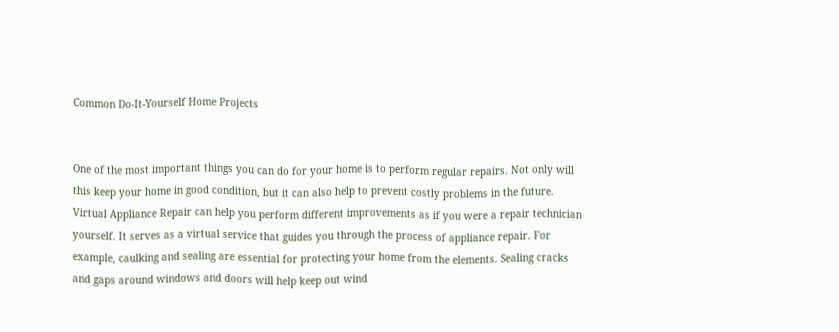Common Do-It-Yourself Home Projects


One of the most important things you can do for your home is to perform regular repairs. Not only will this keep your home in good condition, but it can also help to prevent costly problems in the future. Virtual Appliance Repair can help you perform different improvements as if you were a repair technician yourself. It serves as a virtual service that guides you through the process of appliance repair. For example, caulking and sealing are essential for protecting your home from the elements. Sealing cracks and gaps around windows and doors will help keep out wind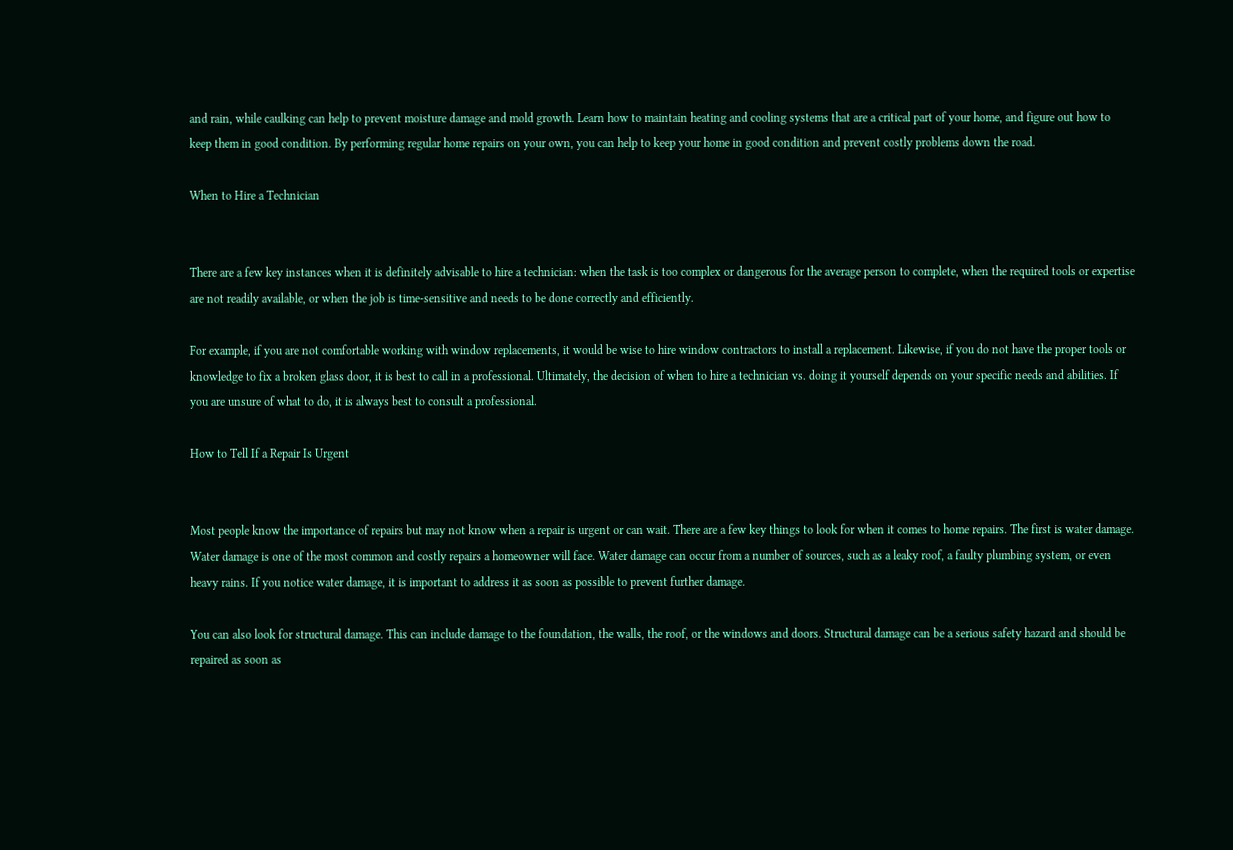and rain, while caulking can help to prevent moisture damage and mold growth. Learn how to maintain heating and cooling systems that are a critical part of your home, and figure out how to keep them in good condition. By performing regular home repairs on your own, you can help to keep your home in good condition and prevent costly problems down the road.

When to Hire a Technician


There are a few key instances when it is definitely advisable to hire a technician: when the task is too complex or dangerous for the average person to complete, when the required tools or expertise are not readily available, or when the job is time-sensitive and needs to be done correctly and efficiently.

For example, if you are not comfortable working with window replacements, it would be wise to hire window contractors to install a replacement. Likewise, if you do not have the proper tools or knowledge to fix a broken glass door, it is best to call in a professional. Ultimately, the decision of when to hire a technician vs. doing it yourself depends on your specific needs and abilities. If you are unsure of what to do, it is always best to consult a professional.

How to Tell If a Repair Is Urgent


Most people know the importance of repairs but may not know when a repair is urgent or can wait. There are a few key things to look for when it comes to home repairs. The first is water damage. Water damage is one of the most common and costly repairs a homeowner will face. Water damage can occur from a number of sources, such as a leaky roof, a faulty plumbing system, or even heavy rains. If you notice water damage, it is important to address it as soon as possible to prevent further damage.

You can also look for structural damage. This can include damage to the foundation, the walls, the roof, or the windows and doors. Structural damage can be a serious safety hazard and should be repaired as soon as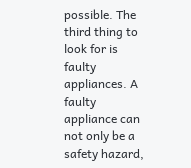possible. The third thing to look for is faulty appliances. A faulty appliance can not only be a safety hazard,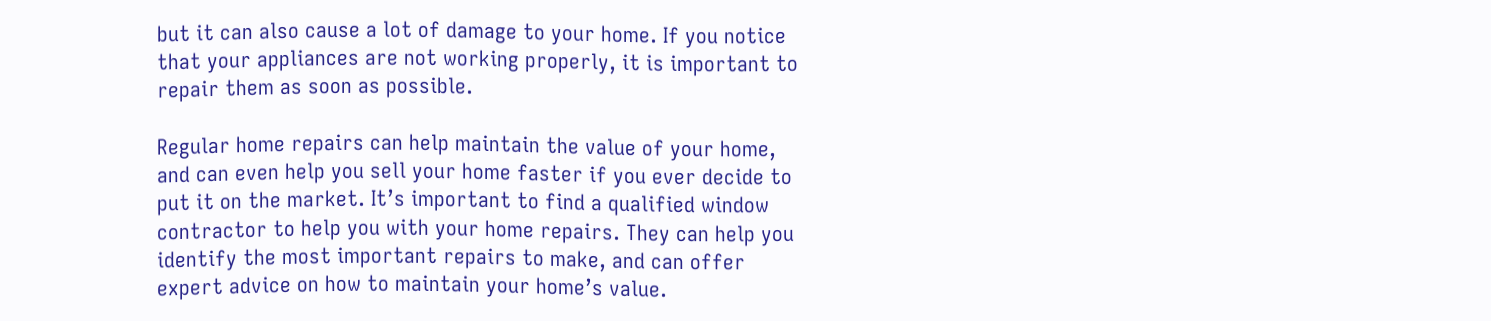but it can also cause a lot of damage to your home. If you notice that your appliances are not working properly, it is important to repair them as soon as possible.

Regular home repairs can help maintain the value of your home, and can even help you sell your home faster if you ever decide to put it on the market. It’s important to find a qualified window contractor to help you with your home repairs. They can help you identify the most important repairs to make, and can offer expert advice on how to maintain your home’s value.